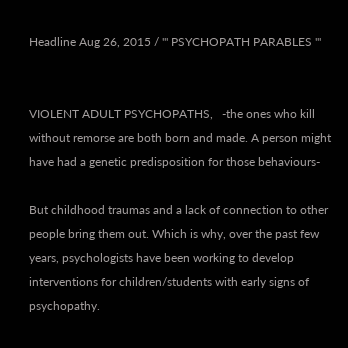Headline Aug 26, 2015 / ''' PSYCHOPATH PARABLES '''


VIOLENT ADULT PSYCHOPATHS,   -the ones who kill without remorse are both born and made. A person might have had a genetic predisposition for those behaviours-

But childhood traumas and a lack of connection to other people bring them out. Which is why, over the past few years, psychologists have been working to develop interventions for children/students with early signs of psychopathy.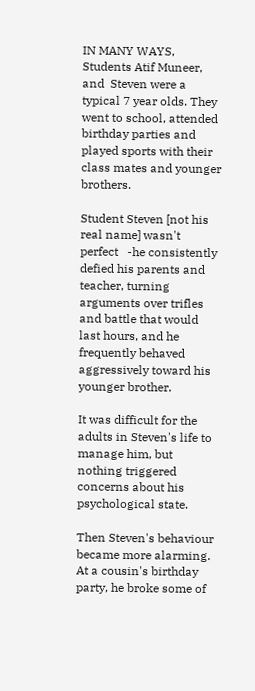IN MANY WAYS, Students Atif Muneer, and  Steven were a typical 7 year olds. They went to school, attended birthday parties and played sports with their class mates and younger brothers.

Student Steven [not his real name] wasn't perfect   -he consistently defied his parents and teacher, turning arguments over trifles and battle that would last hours, and he frequently behaved aggressively toward his younger brother.

It was difficult for the adults in Steven's life to manage him, but nothing triggered concerns about his psychological state.

Then Steven's behaviour became more alarming. At a cousin's birthday party, he broke some of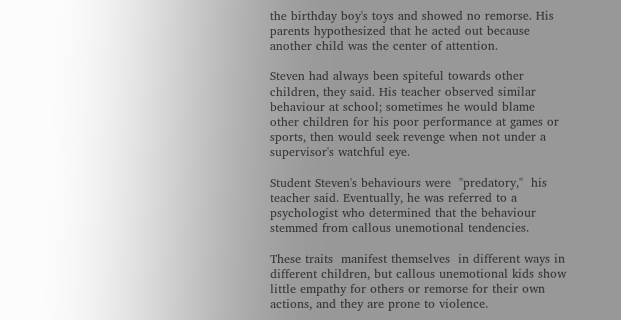the birthday boy's toys and showed no remorse. His parents hypothesized that he acted out because another child was the center of attention.

Steven had always been spiteful towards other children, they said. His teacher observed similar behaviour at school; sometimes he would blame other children for his poor performance at games or sports, then would seek revenge when not under a supervisor's watchful eye.

Student Steven's behaviours were  ''predatory,''  his teacher said. Eventually, he was referred to a psychologist who determined that the behaviour stemmed from callous unemotional tendencies.

These traits  manifest themselves  in different ways in different children, but callous unemotional kids show little empathy for others or remorse for their own actions, and they are prone to violence.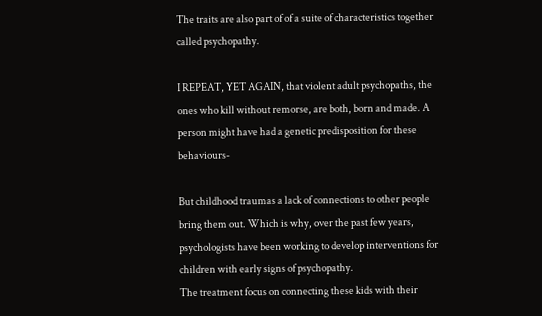The traits are also part of of a suite of characteristics together called psychopathy.

I REPEAT, YET AGAIN, that violent adult psychopaths, the ones who kill without remorse, are both, born and made. A person might have had a genetic predisposition for these behaviours-

But childhood traumas a lack of connections to other people bring them out. Which is why, over the past few years, psychologists have been working to develop interventions for children with early signs of psychopathy.
The treatment focus on connecting these kids with their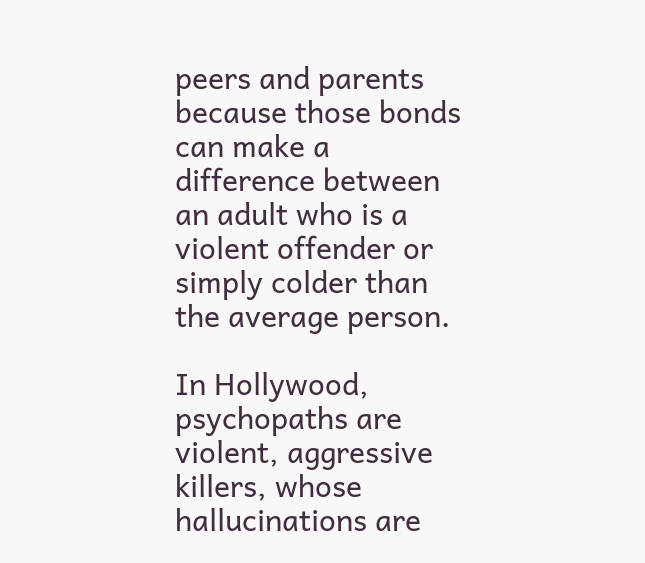peers and parents because those bonds can make a difference between an adult who is a violent offender or simply colder than the average person.

In Hollywood, psychopaths are violent, aggressive killers, whose hallucinations are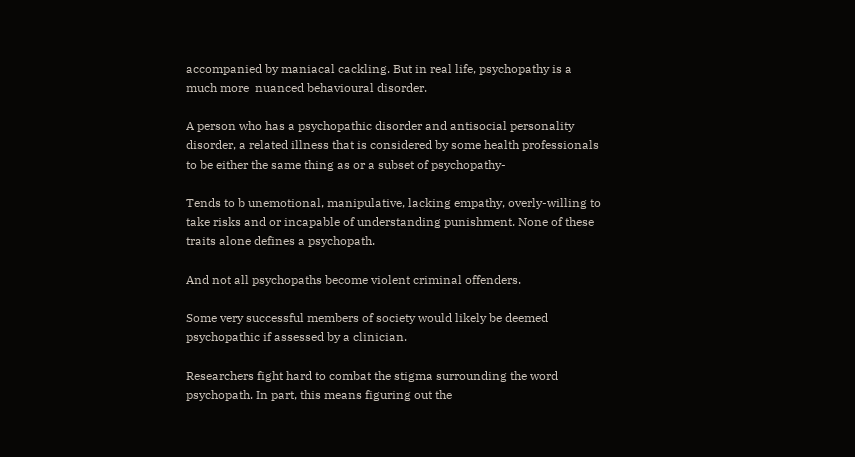accompanied by maniacal cackling. But in real life, psychopathy is a much more  nuanced behavioural disorder.

A person who has a psychopathic disorder and antisocial personality disorder, a related illness that is considered by some health professionals to be either the same thing as or a subset of psychopathy-

Tends to b unemotional, manipulative, lacking empathy, overly-willing to take risks and or incapable of understanding punishment. None of these traits alone defines a psychopath.

And not all psychopaths become violent criminal offenders.

Some very successful members of society would likely be deemed psychopathic if assessed by a clinician.

Researchers fight hard to combat the stigma surrounding the word  psychopath. In part, this means figuring out the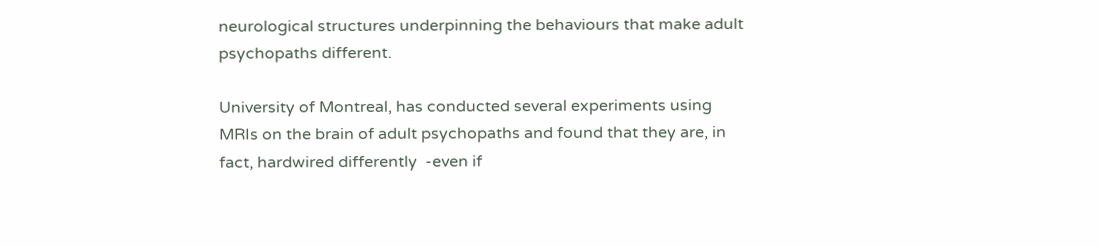neurological structures underpinning the behaviours that make adult psychopaths different.

University of Montreal, has conducted several experiments using  MRIs on the brain of adult psychopaths and found that they are, in fact, hardwired differently  -even if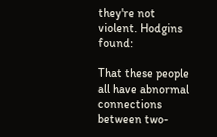they're not violent. Hodgins found:

That these people all have abnormal connections between two-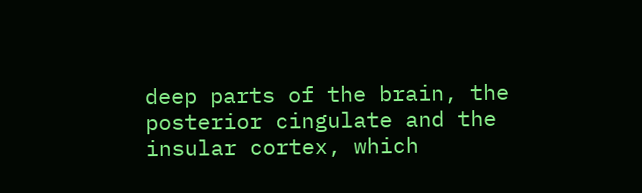deep parts of the brain, the posterior cingulate and the insular cortex, which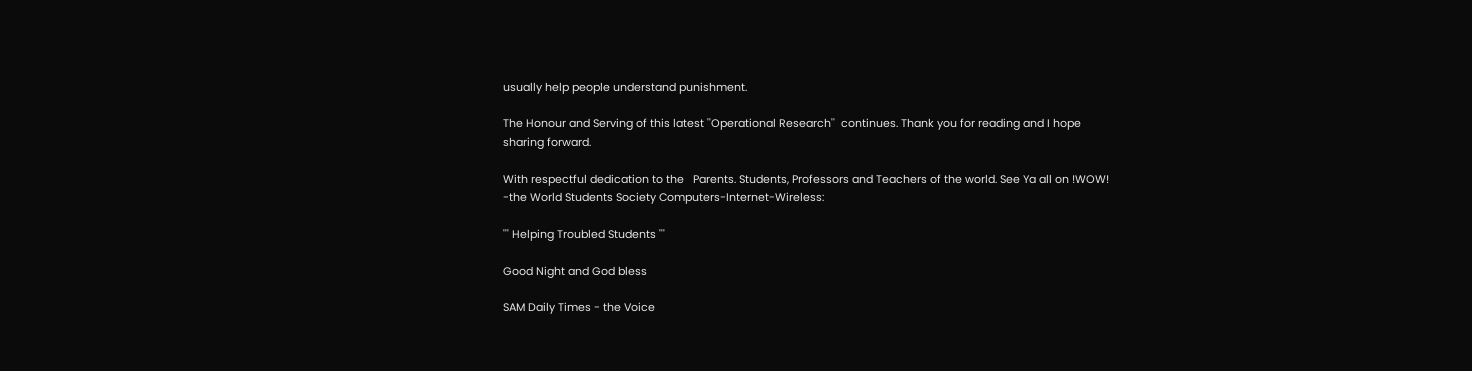usually help people understand punishment.

The Honour and Serving of this latest ''Operational Research''  continues. Thank you for reading and I hope sharing forward.

With respectful dedication to the   Parents. Students, Professors and Teachers of the world. See Ya all on !WOW!   -the World Students Society Computers-Internet-Wireless:

''' Helping Troubled Students '''

Good Night and God bless

SAM Daily Times - the Voice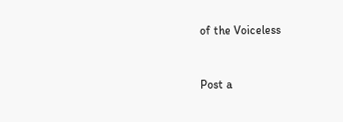of the Voiceless


Post a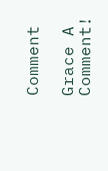Comment

Grace A Comment!